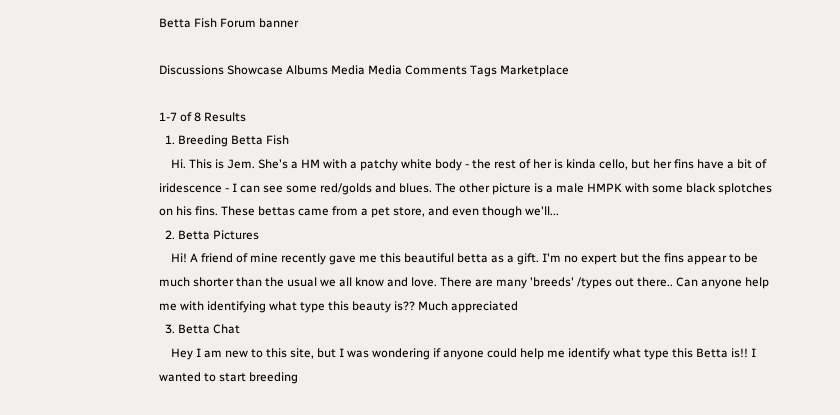Betta Fish Forum banner

Discussions Showcase Albums Media Media Comments Tags Marketplace

1-7 of 8 Results
  1. Breeding Betta Fish
    Hi. This is Jem. She's a HM with a patchy white body - the rest of her is kinda cello, but her fins have a bit of iridescence - I can see some red/golds and blues. The other picture is a male HMPK with some black splotches on his fins. These bettas came from a pet store, and even though we'll...
  2. Betta Pictures
    Hi! A friend of mine recently gave me this beautiful betta as a gift. I'm no expert but the fins appear to be much shorter than the usual we all know and love. There are many 'breeds' /types out there.. Can anyone help me with identifying what type this beauty is?? Much appreciated
  3. Betta Chat
    Hey I am new to this site, but I was wondering if anyone could help me identify what type this Betta is!! I wanted to start breeding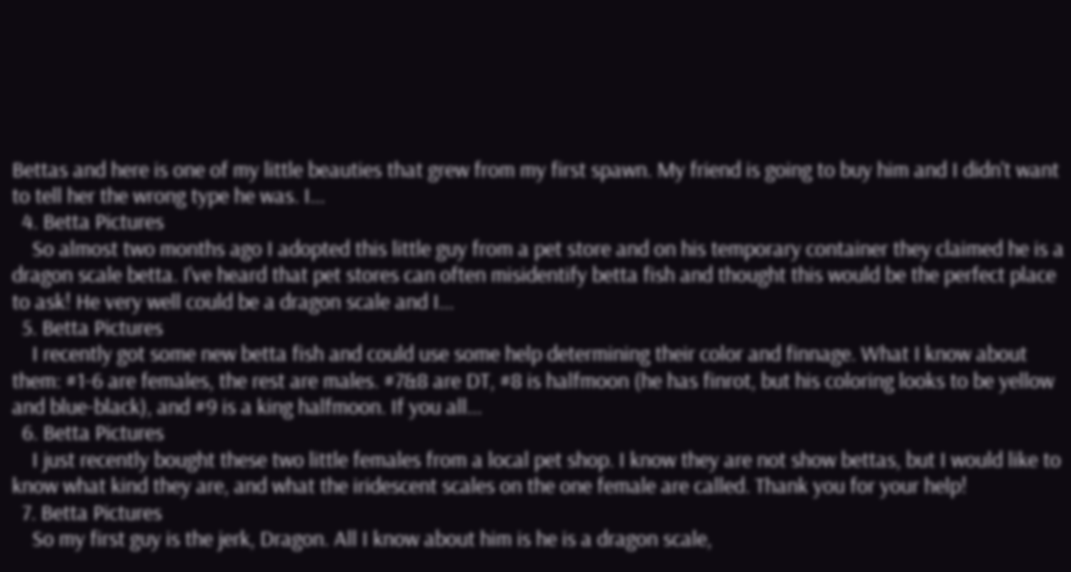Bettas and here is one of my little beauties that grew from my first spawn. My friend is going to buy him and I didn't want to tell her the wrong type he was. I...
  4. Betta Pictures
    So almost two months ago I adopted this little guy from a pet store and on his temporary container they claimed he is a dragon scale betta. I've heard that pet stores can often misidentify betta fish and thought this would be the perfect place to ask! He very well could be a dragon scale and I...
  5. Betta Pictures
    I recently got some new betta fish and could use some help determining their color and finnage. What I know about them: #1-6 are females, the rest are males. #7&8 are DT, #8 is halfmoon (he has finrot, but his coloring looks to be yellow and blue-black), and #9 is a king halfmoon. If you all...
  6. Betta Pictures
    I just recently bought these two little females from a local pet shop. I know they are not show bettas, but I would like to know what kind they are, and what the iridescent scales on the one female are called. Thank you for your help!
  7. Betta Pictures
    So my first guy is the jerk, Dragon. All I know about him is he is a dragon scale,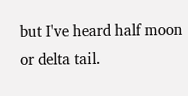but I've heard half moon or delta tail.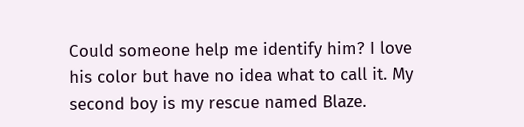Could someone help me identify him? I love his color but have no idea what to call it. My second boy is my rescue named Blaze.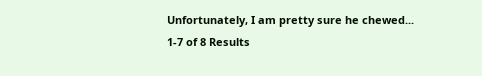Unfortunately, I am pretty sure he chewed...
1-7 of 8 Results